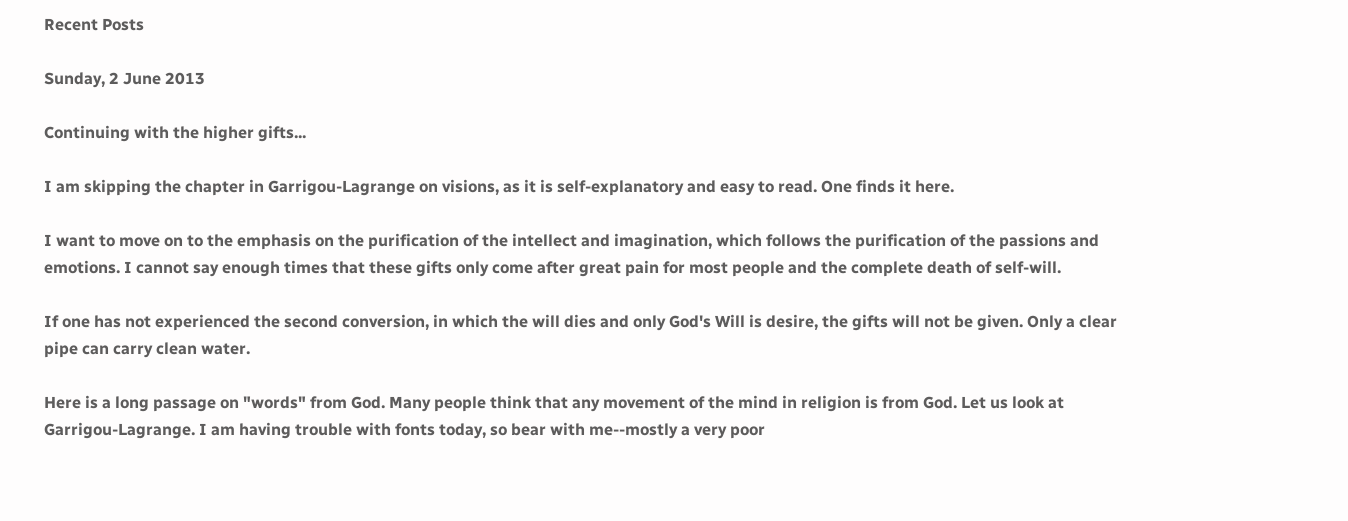Recent Posts

Sunday, 2 June 2013

Continuing with the higher gifts...

I am skipping the chapter in Garrigou-Lagrange on visions, as it is self-explanatory and easy to read. One finds it here.

I want to move on to the emphasis on the purification of the intellect and imagination, which follows the purification of the passions and emotions. I cannot say enough times that these gifts only come after great pain for most people and the complete death of self-will.

If one has not experienced the second conversion, in which the will dies and only God's Will is desire, the gifts will not be given. Only a clear pipe can carry clean water.

Here is a long passage on "words" from God. Many people think that any movement of the mind in religion is from God. Let us look at Garrigou-Lagrange. I am having trouble with fonts today, so bear with me--mostly a very poor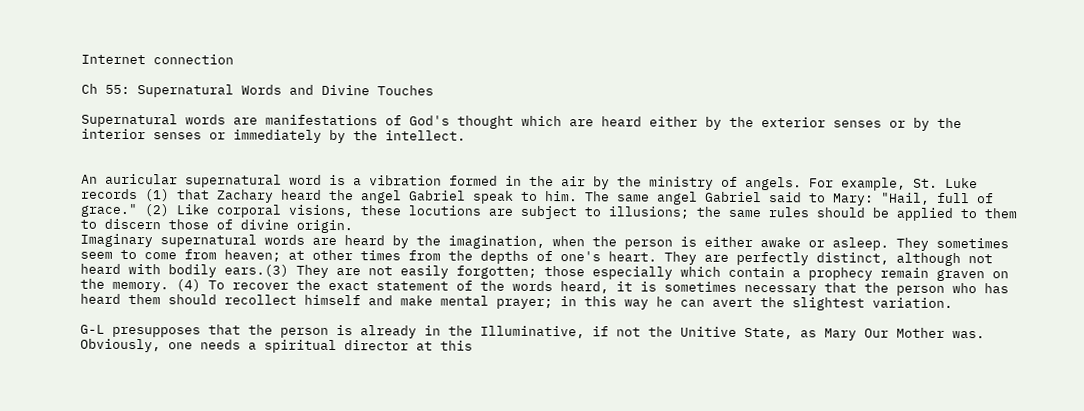Internet connection

Ch 55: Supernatural Words and Divine Touches

Supernatural words are manifestations of God's thought which are heard either by the exterior senses or by the interior senses or immediately by the intellect.


An auricular supernatural word is a vibration formed in the air by the ministry of angels. For example, St. Luke records (1) that Zachary heard the angel Gabriel speak to him. The same angel Gabriel said to Mary: "Hail, full of grace." (2) Like corporal visions, these locutions are subject to illusions; the same rules should be applied to them to discern those of divine origin.
Imaginary supernatural words are heard by the imagination, when the person is either awake or asleep. They sometimes seem to come from heaven; at other times from the depths of one's heart. They are perfectly distinct, although not heard with bodily ears.(3) They are not easily forgotten; those especially which contain a prophecy remain graven on the memory. (4) To recover the exact statement of the words heard, it is sometimes necessary that the person who has heard them should recollect himself and make mental prayer; in this way he can avert the slightest variation.

G-L presupposes that the person is already in the Illuminative, if not the Unitive State, as Mary Our Mother was. Obviously, one needs a spiritual director at this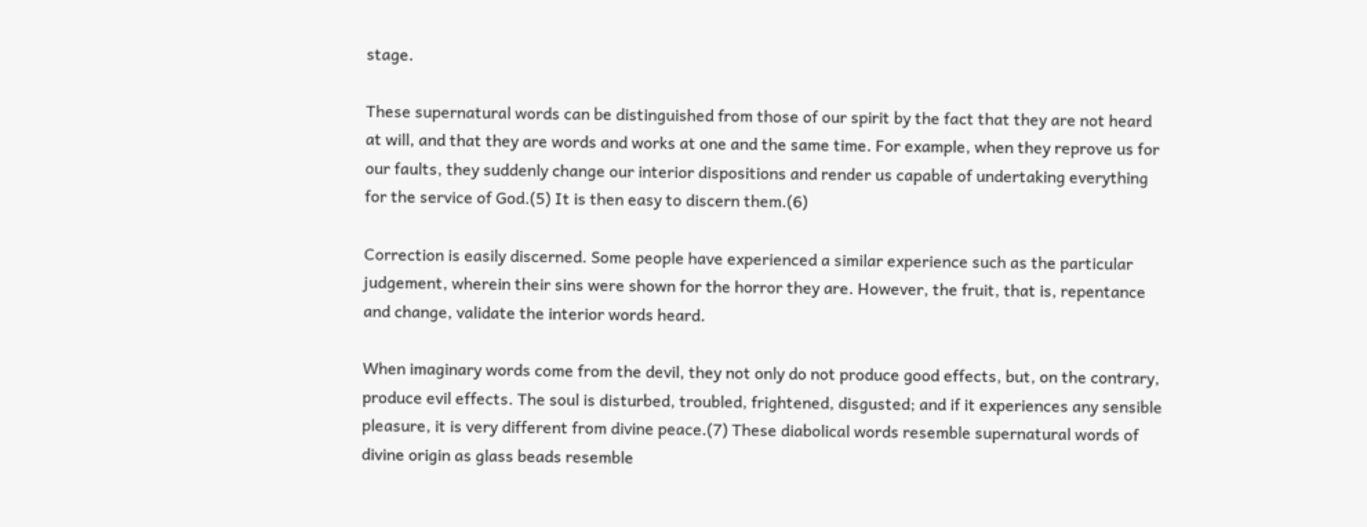stage.

These supernatural words can be distinguished from those of our spirit by the fact that they are not heard at will, and that they are words and works at one and the same time. For example, when they reprove us for our faults, they suddenly change our interior dispositions and render us capable of undertaking everything for the service of God.(5) It is then easy to discern them.(6)

Correction is easily discerned. Some people have experienced a similar experience such as the particular judgement, wherein their sins were shown for the horror they are. However, the fruit, that is, repentance and change, validate the interior words heard.

When imaginary words come from the devil, they not only do not produce good effects, but, on the contrary, produce evil effects. The soul is disturbed, troubled, frightened, disgusted; and if it experiences any sensible pleasure, it is very different from divine peace.(7) These diabolical words resemble supernatural words of divine origin as glass beads resemble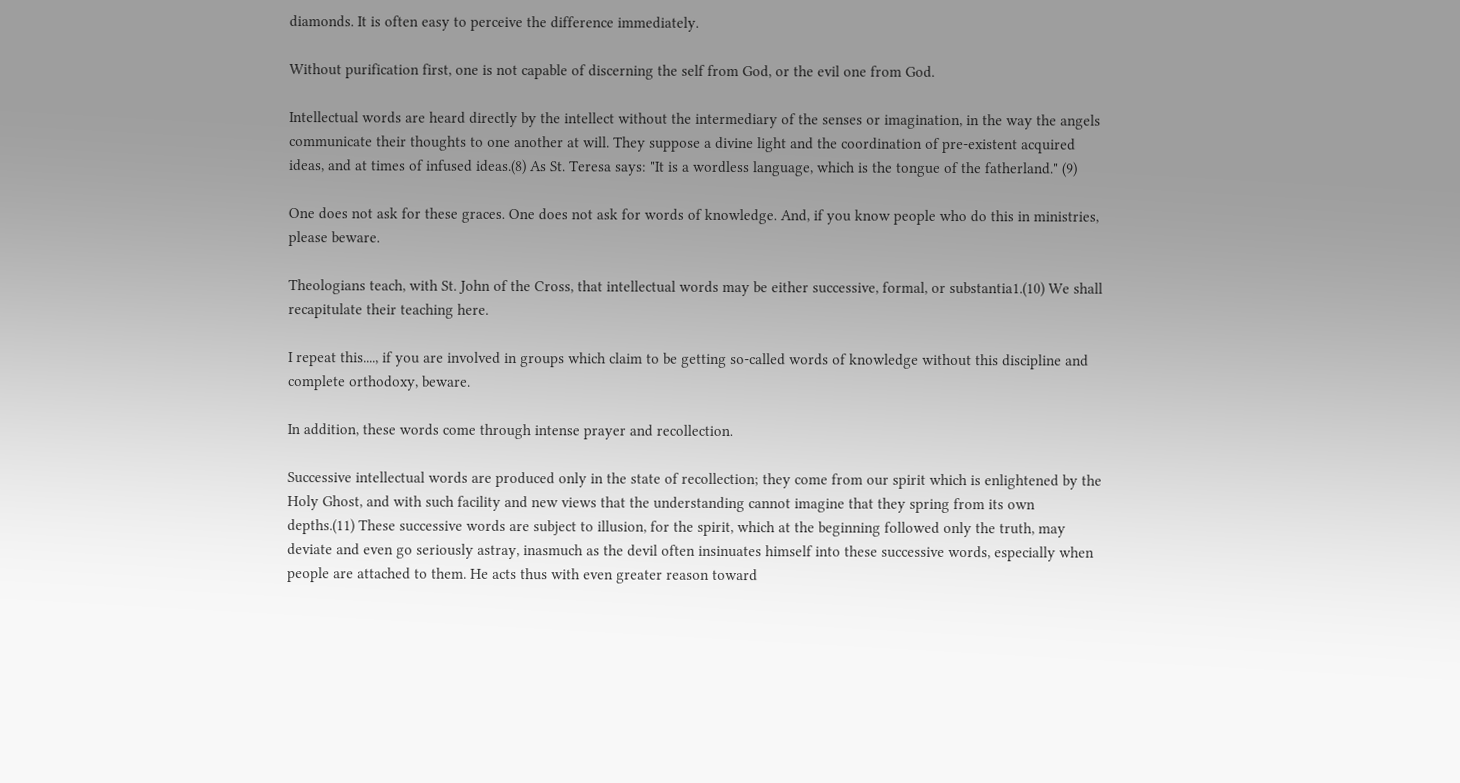diamonds. It is often easy to perceive the difference immediately.

Without purification first, one is not capable of discerning the self from God, or the evil one from God.

Intellectual words are heard directly by the intellect without the intermediary of the senses or imagination, in the way the angels communicate their thoughts to one another at will. They suppose a divine light and the coordination of pre-existent acquired ideas, and at times of infused ideas.(8) As St. Teresa says: "It is a wordless language, which is the tongue of the fatherland." (9)

One does not ask for these graces. One does not ask for words of knowledge. And, if you know people who do this in ministries, please beware.

Theologians teach, with St. John of the Cross, that intellectual words may be either successive, formal, or substantia1.(10) We shall recapitulate their teaching here.

I repeat this...., if you are involved in groups which claim to be getting so-called words of knowledge without this discipline and complete orthodoxy, beware.

In addition, these words come through intense prayer and recollection.

Successive intellectual words are produced only in the state of recollection; they come from our spirit which is enlightened by the Holy Ghost, and with such facility and new views that the understanding cannot imagine that they spring from its own depths.(11) These successive words are subject to illusion, for the spirit, which at the beginning followed only the truth, may deviate and even go seriously astray, inasmuch as the devil often insinuates himself into these successive words, especially when people are attached to them. He acts thus with even greater reason toward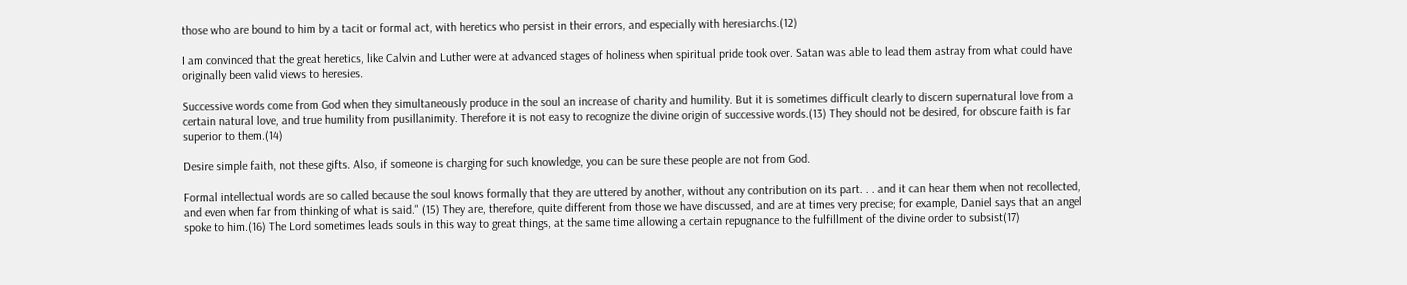those who are bound to him by a tacit or formal act, with heretics who persist in their errors, and especially with heresiarchs.(12)

I am convinced that the great heretics, like Calvin and Luther were at advanced stages of holiness when spiritual pride took over. Satan was able to lead them astray from what could have originally been valid views to heresies.

Successive words come from God when they simultaneously produce in the soul an increase of charity and humility. But it is sometimes difficult clearly to discern supernatural love from a certain natural love, and true humility from pusillanimity. Therefore it is not easy to recognize the divine origin of successive words.(13) They should not be desired, for obscure faith is far superior to them.(14)

Desire simple faith, not these gifts. Also, if someone is charging for such knowledge, you can be sure these people are not from God.

Formal intellectual words are so called because the soul knows formally that they are uttered by another, without any contribution on its part. . . and it can hear them when not recollected, and even when far from thinking of what is said." (15) They are, therefore, quite different from those we have discussed, and are at times very precise; for example, Daniel says that an angel spoke to him.(16) The Lord sometimes leads souls in this way to great things, at the same time allowing a certain repugnance to the fulfillment of the divine order to subsist(17)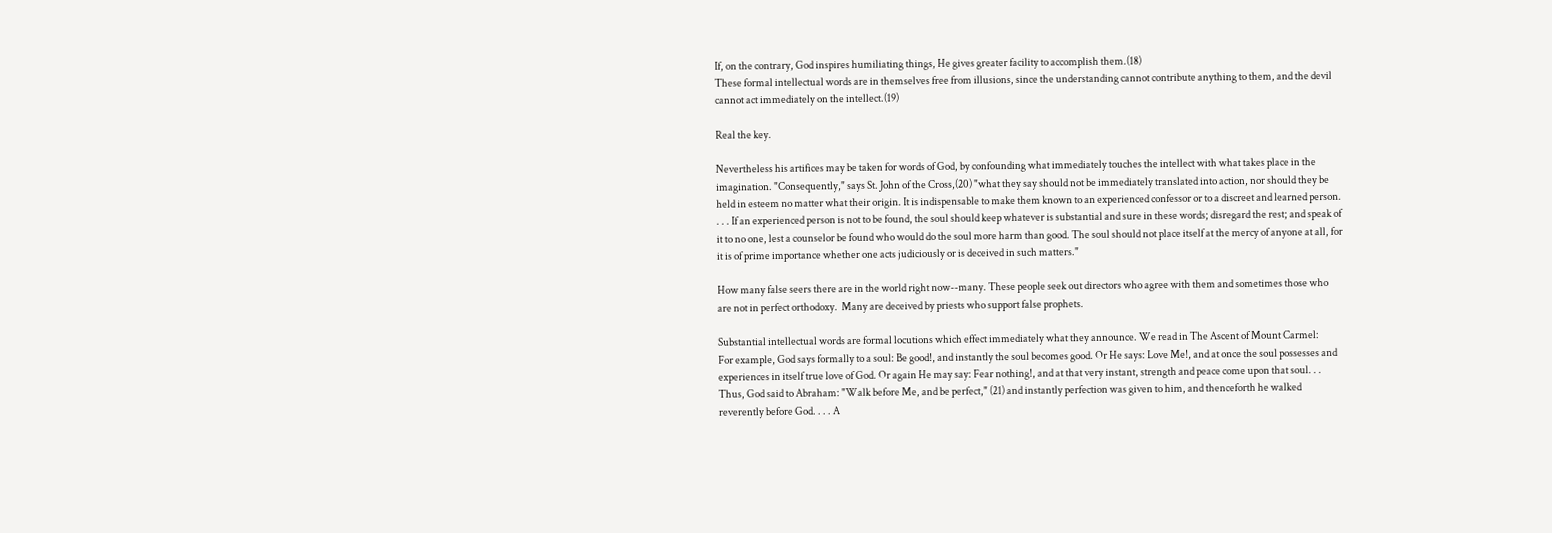If, on the contrary, God inspires humiliating things, He gives greater facility to accomplish them.(18)
These formal intellectual words are in themselves free from illusions, since the understanding cannot contribute anything to them, and the devil cannot act immediately on the intellect.(19)

Real the key.

Nevertheless his artifices may be taken for words of God, by confounding what immediately touches the intellect with what takes place in the imagination. "Consequently," says St. John of the Cross,(20) "what they say should not be immediately translated into action, nor should they be held in esteem no matter what their origin. It is indispensable to make them known to an experienced confessor or to a discreet and learned person. . . . If an experienced person is not to be found, the soul should keep whatever is substantial and sure in these words; disregard the rest; and speak of it to no one, lest a counselor be found who would do the soul more harm than good. The soul should not place itself at the mercy of anyone at all, for it is of prime importance whether one acts judiciously or is deceived in such matters."

How many false seers there are in the world right now--many. These people seek out directors who agree with them and sometimes those who are not in perfect orthodoxy.  Many are deceived by priests who support false prophets.

Substantial intellectual words are formal locutions which effect immediately what they announce. We read in The Ascent of Mount Carmel:
For example, God says formally to a soul: Be good!, and instantly the soul becomes good. Or He says: Love Me!, and at once the soul possesses and experiences in itself true love of God. Or again He may say: Fear nothing!, and at that very instant, strength and peace come upon that soul. . . Thus, God said to Abraham: "Walk before Me, and be perfect," (21) and instantly perfection was given to him, and thenceforth he walked reverently before God. . . . A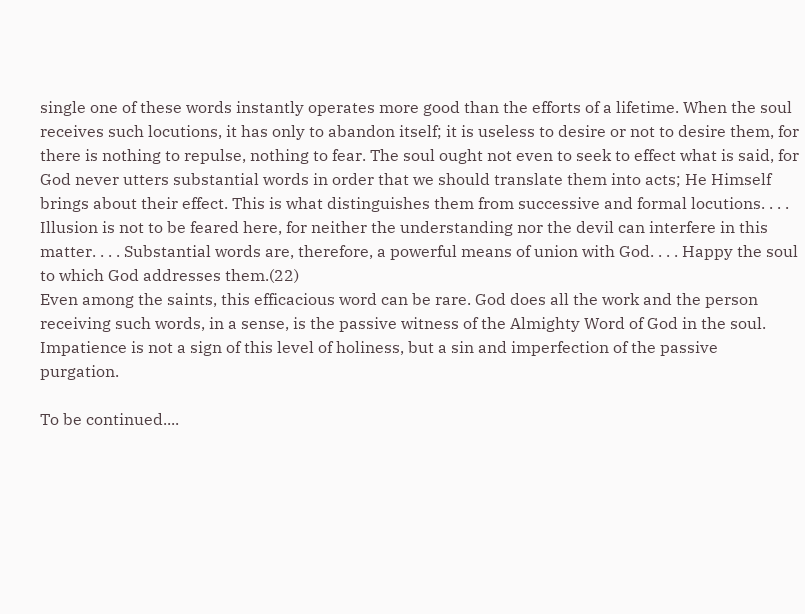single one of these words instantly operates more good than the efforts of a lifetime. When the soul receives such locutions, it has only to abandon itself; it is useless to desire or not to desire them, for there is nothing to repulse, nothing to fear. The soul ought not even to seek to effect what is said, for God never utters substantial words in order that we should translate them into acts; He Himself brings about their effect. This is what distinguishes them from successive and formal locutions. . . . Illusion is not to be feared here, for neither the understanding nor the devil can interfere in this matter. . . . Substantial words are, therefore, a powerful means of union with God. . . . Happy the soul to which God addresses them.(22)
Even among the saints, this efficacious word can be rare. God does all the work and the person receiving such words, in a sense, is the passive witness of the Almighty Word of God in the soul. Impatience is not a sign of this level of holiness, but a sin and imperfection of the passive purgation.

To be continued....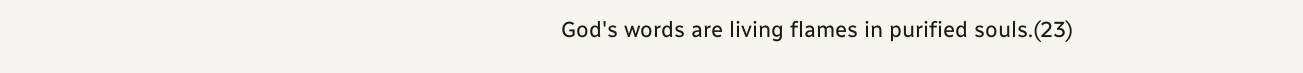God's words are living flames in purified souls.(23)